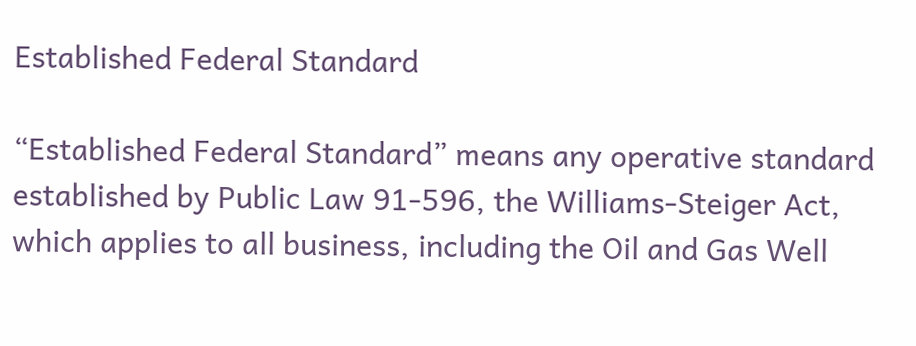Established Federal Standard

“Established Federal Standard” means any operative standard established by Public Law 91-596, the Williams-Steiger Act, which applies to all business, including the Oil and Gas Well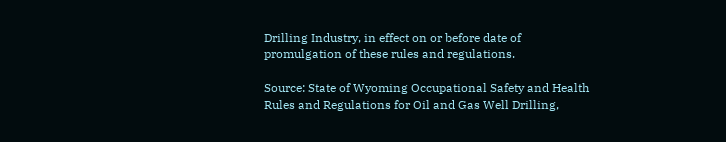Drilling Industry, in effect on or before date of promulgation of these rules and regulations.

Source: State of Wyoming Occupational Safety and Health Rules and Regulations for Oil and Gas Well Drilling,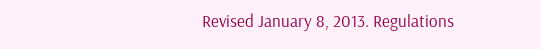Revised January 8, 2013. Regulations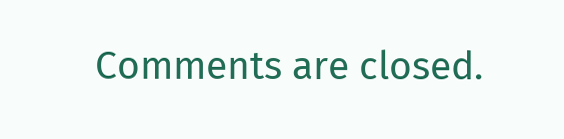Comments are closed.